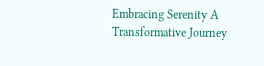Embracing Serenity A Transformative Journey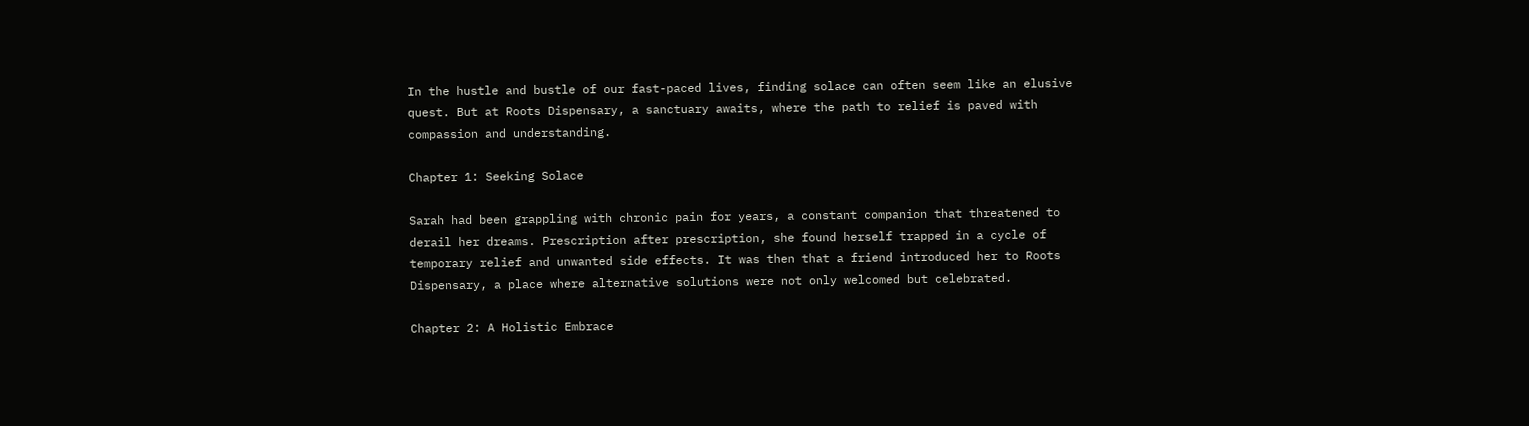In the hustle and bustle of our fast-paced lives, finding solace can often seem like an elusive quest. But at Roots Dispensary, a sanctuary awaits, where the path to relief is paved with compassion and understanding.

Chapter 1: Seeking Solace

Sarah had been grappling with chronic pain for years, a constant companion that threatened to derail her dreams. Prescription after prescription, she found herself trapped in a cycle of temporary relief and unwanted side effects. It was then that a friend introduced her to Roots Dispensary, a place where alternative solutions were not only welcomed but celebrated.

Chapter 2: A Holistic Embrace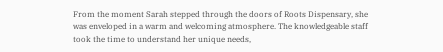From the moment Sarah stepped through the doors of Roots Dispensary, she was enveloped in a warm and welcoming atmosphere. The knowledgeable staff took the time to understand her unique needs,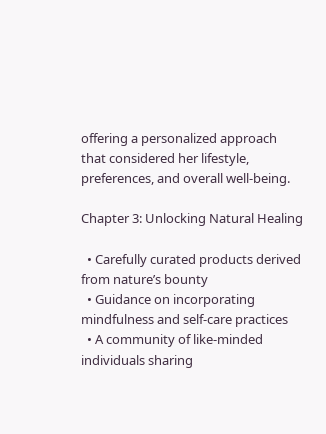offering a personalized approach that considered her lifestyle, preferences, and overall well-being.

Chapter 3: Unlocking Natural Healing

  • Carefully curated products derived from nature’s bounty
  • Guidance on incorporating mindfulness and self-care practices
  • A community of like-minded individuals sharing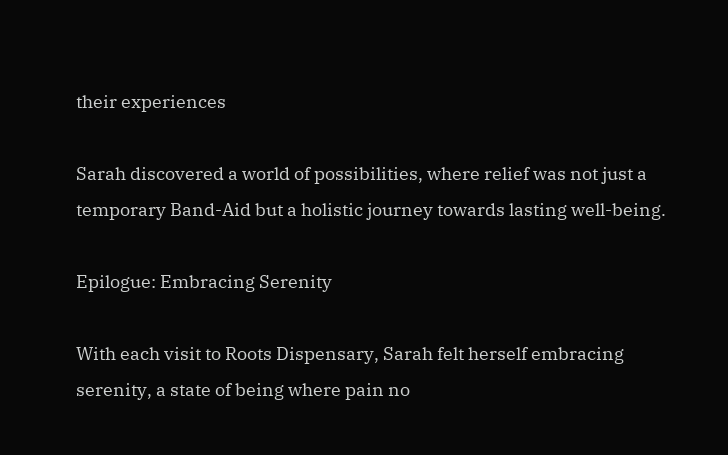their experiences

Sarah discovered a world of possibilities, where relief was not just a temporary Band-Aid but a holistic journey towards lasting well-being.

Epilogue: Embracing Serenity

With each visit to Roots Dispensary, Sarah felt herself embracing serenity, a state of being where pain no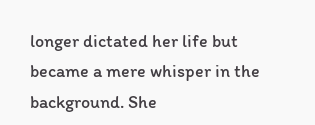longer dictated her life but became a mere whisper in the background. She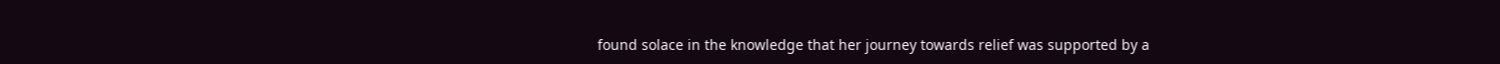found solace in the knowledge that her journey towards relief was supported by a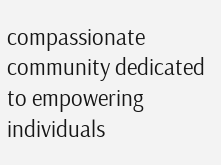compassionate community dedicated to empowering individuals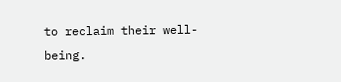to reclaim their well-being.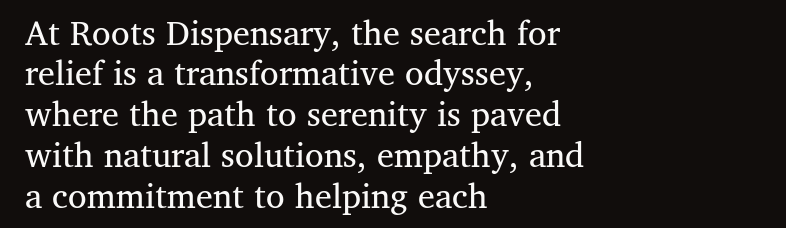At Roots Dispensary, the search for relief is a transformative odyssey, where the path to serenity is paved with natural solutions, empathy, and a commitment to helping each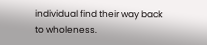individual find their way back to wholeness.